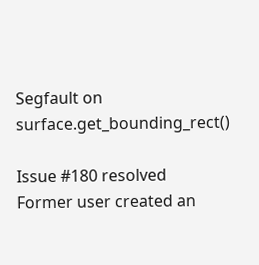Segfault on surface.get_bounding_rect()

Issue #180 resolved
Former user created an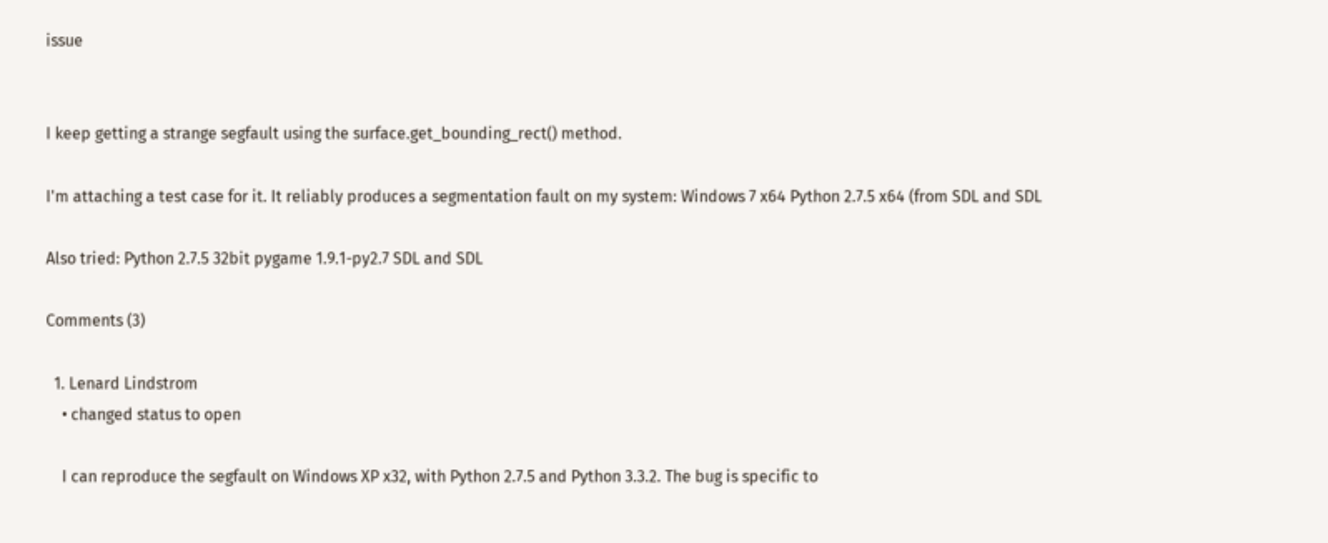issue


I keep getting a strange segfault using the surface.get_bounding_rect() method.

I'm attaching a test case for it. It reliably produces a segmentation fault on my system: Windows 7 x64 Python 2.7.5 x64 (from SDL and SDL

Also tried: Python 2.7.5 32bit pygame 1.9.1-py2.7 SDL and SDL

Comments (3)

  1. Lenard Lindstrom
    • changed status to open

    I can reproduce the segfault on Windows XP x32, with Python 2.7.5 and Python 3.3.2. The bug is specific to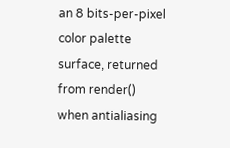an 8 bits-per-pixel color palette surface, returned from render() when antialiasing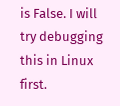is False. I will try debugging this in Linux first.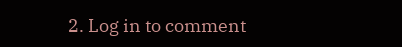2. Log in to comment